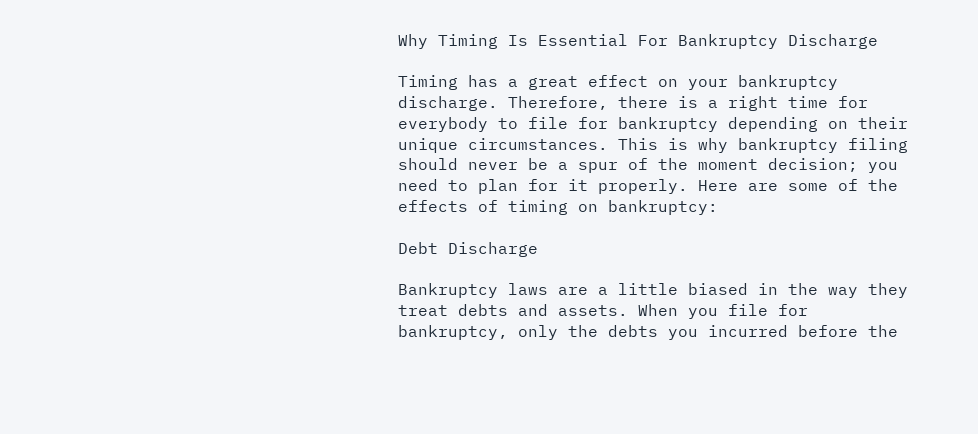Why Timing Is Essential For Bankruptcy Discharge

Timing has a great effect on your bankruptcy discharge. Therefore, there is a right time for everybody to file for bankruptcy depending on their unique circumstances. This is why bankruptcy filing should never be a spur of the moment decision; you need to plan for it properly. Here are some of the effects of timing on bankruptcy:

Debt Discharge

Bankruptcy laws are a little biased in the way they treat debts and assets. When you file for bankruptcy, only the debts you incurred before the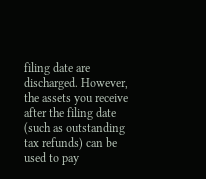filing date are discharged. However, the assets you receive after the filing date (such as outstanding tax refunds) can be used to pay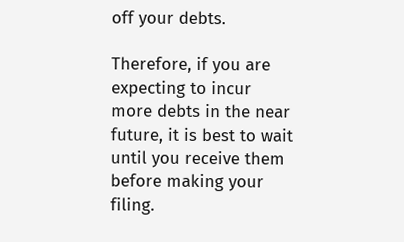off your debts.

Therefore, if you are expecting to incur more debts in the near future, it is best to wait until you receive them before making your filing.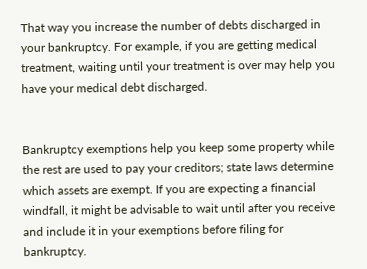That way you increase the number of debts discharged in your bankruptcy. For example, if you are getting medical treatment, waiting until your treatment is over may help you have your medical debt discharged.


Bankruptcy exemptions help you keep some property while the rest are used to pay your creditors; state laws determine which assets are exempt. If you are expecting a financial windfall, it might be advisable to wait until after you receive and include it in your exemptions before filing for bankruptcy.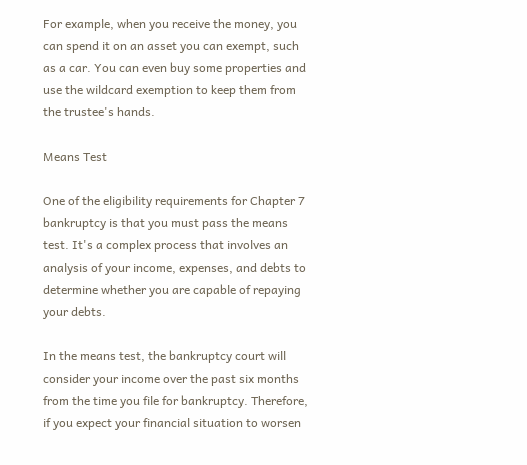For example, when you receive the money, you can spend it on an asset you can exempt, such as a car. You can even buy some properties and use the wildcard exemption to keep them from the trustee's hands.

Means Test

One of the eligibility requirements for Chapter 7 bankruptcy is that you must pass the means test. It's a complex process that involves an analysis of your income, expenses, and debts to determine whether you are capable of repaying your debts.

In the means test, the bankruptcy court will consider your income over the past six months from the time you file for bankruptcy. Therefore, if you expect your financial situation to worsen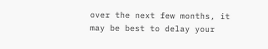over the next few months, it may be best to delay your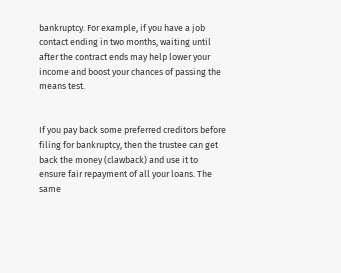bankruptcy. For example, if you have a job contact ending in two months, waiting until after the contract ends may help lower your income and boost your chances of passing the means test.


If you pay back some preferred creditors before filing for bankruptcy, then the trustee can get back the money (clawback) and use it to ensure fair repayment of all your loans. The same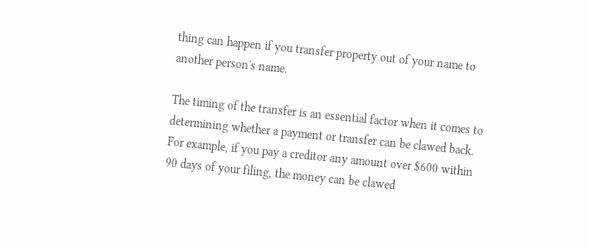thing can happen if you transfer property out of your name to another person's name.

The timing of the transfer is an essential factor when it comes to determining whether a payment or transfer can be clawed back. For example, if you pay a creditor any amount over $600 within 90 days of your filing, the money can be clawed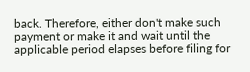back. Therefore, either don't make such payment or make it and wait until the applicable period elapses before filing for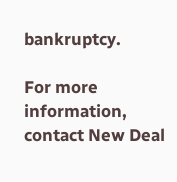bankruptcy.

For more information, contact New Deal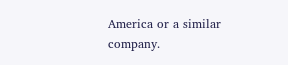America or a similar company.